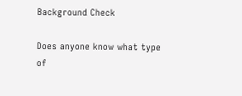Background Check

Does anyone know what type of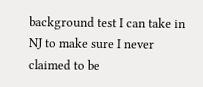background test I can take in NJ to make sure I never claimed to be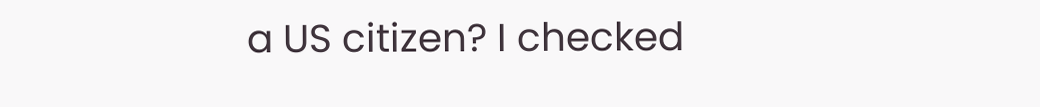a US citizen? I checked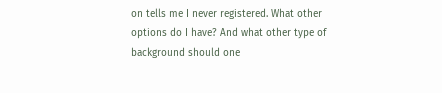on tells me I never registered. What other options do I have? And what other type of background should one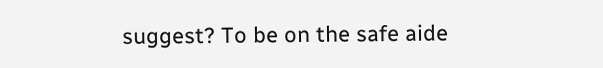suggest? To be on the safe aide